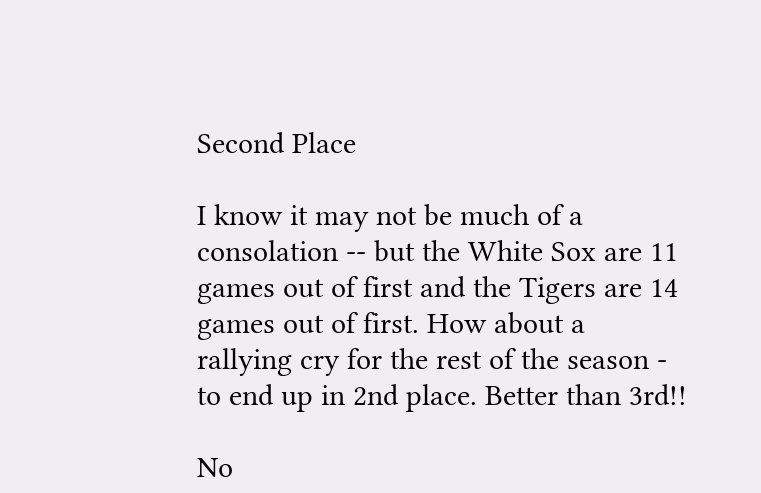Second Place

I know it may not be much of a consolation -- but the White Sox are 11 games out of first and the Tigers are 14 games out of first. How about a rallying cry for the rest of the season - to end up in 2nd place. Better than 3rd!!

No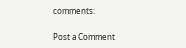comments:

Post a Comment